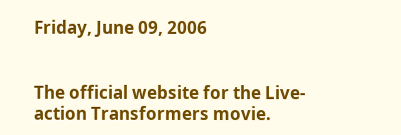Friday, June 09, 2006


The official website for the Live-action Transformers movie.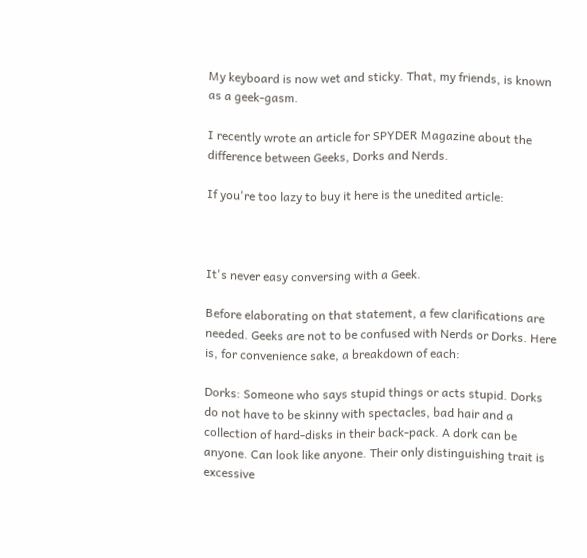My keyboard is now wet and sticky. That, my friends, is known as a geek-gasm.

I recently wrote an article for SPYDER Magazine about the difference between Geeks, Dorks and Nerds.

If you're too lazy to buy it here is the unedited article:



It's never easy conversing with a Geek.

Before elaborating on that statement, a few clarifications are needed. Geeks are not to be confused with Nerds or Dorks. Here is, for convenience sake, a breakdown of each:

Dorks: Someone who says stupid things or acts stupid. Dorks do not have to be skinny with spectacles, bad hair and a collection of hard-disks in their back-pack. A dork can be anyone. Can look like anyone. Their only distinguishing trait is excessive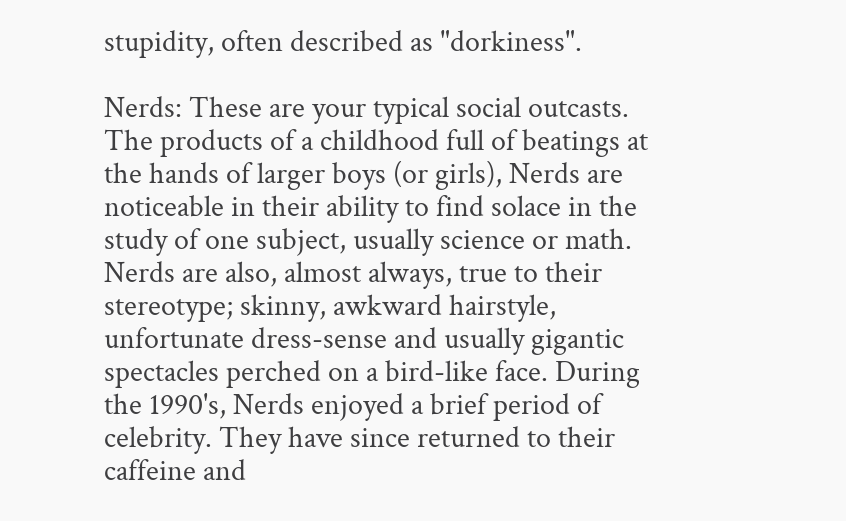stupidity, often described as "dorkiness".

Nerds: These are your typical social outcasts. The products of a childhood full of beatings at the hands of larger boys (or girls), Nerds are noticeable in their ability to find solace in the study of one subject, usually science or math. Nerds are also, almost always, true to their stereotype; skinny, awkward hairstyle, unfortunate dress-sense and usually gigantic spectacles perched on a bird-like face. During the 1990's, Nerds enjoyed a brief period of celebrity. They have since returned to their caffeine and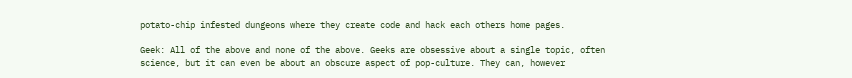potato-chip infested dungeons where they create code and hack each others home pages.

Geek: All of the above and none of the above. Geeks are obsessive about a single topic, often science, but it can even be about an obscure aspect of pop-culture. They can, however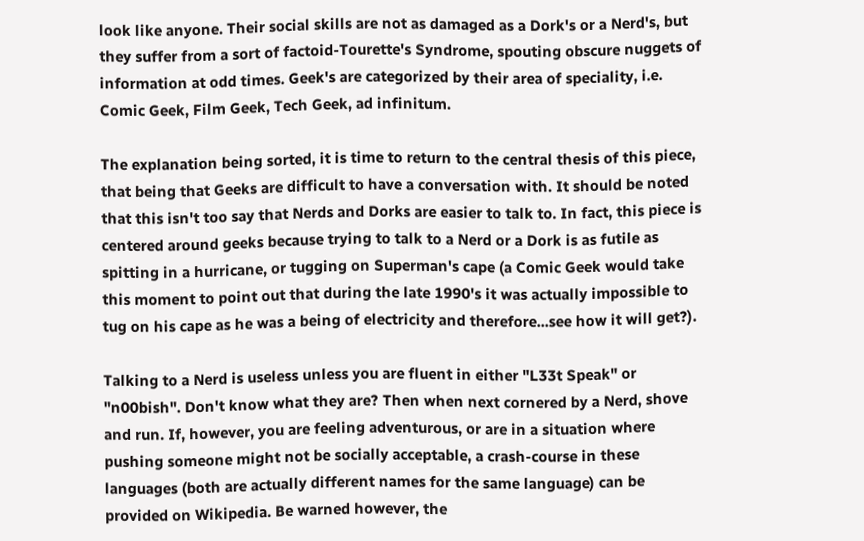look like anyone. Their social skills are not as damaged as a Dork's or a Nerd's, but they suffer from a sort of factoid-Tourette's Syndrome, spouting obscure nuggets of information at odd times. Geek's are categorized by their area of speciality, i.e. Comic Geek, Film Geek, Tech Geek, ad infinitum.

The explanation being sorted, it is time to return to the central thesis of this piece, that being that Geeks are difficult to have a conversation with. It should be noted that this isn't too say that Nerds and Dorks are easier to talk to. In fact, this piece is centered around geeks because trying to talk to a Nerd or a Dork is as futile as spitting in a hurricane, or tugging on Superman's cape (a Comic Geek would take this moment to point out that during the late 1990's it was actually impossible to tug on his cape as he was a being of electricity and therefore...see how it will get?).

Talking to a Nerd is useless unless you are fluent in either "L33t Speak" or "n00bish". Don't know what they are? Then when next cornered by a Nerd, shove and run. If, however, you are feeling adventurous, or are in a situation where pushing someone might not be socially acceptable, a crash-course in these languages (both are actually different names for the same language) can be provided on Wikipedia. Be warned however, the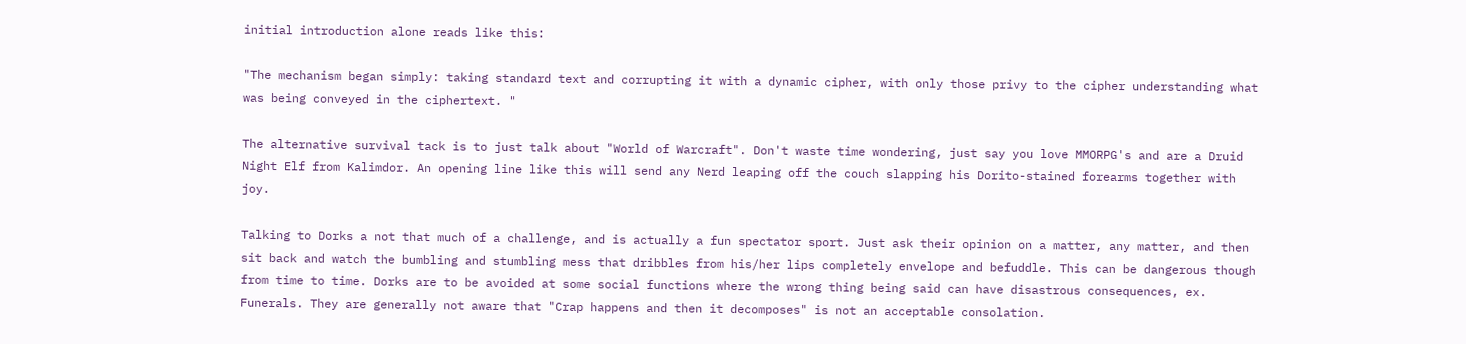initial introduction alone reads like this:

"The mechanism began simply: taking standard text and corrupting it with a dynamic cipher, with only those privy to the cipher understanding what was being conveyed in the ciphertext. "

The alternative survival tack is to just talk about "World of Warcraft". Don't waste time wondering, just say you love MMORPG's and are a Druid Night Elf from Kalimdor. An opening line like this will send any Nerd leaping off the couch slapping his Dorito-stained forearms together with joy.

Talking to Dorks a not that much of a challenge, and is actually a fun spectator sport. Just ask their opinion on a matter, any matter, and then sit back and watch the bumbling and stumbling mess that dribbles from his/her lips completely envelope and befuddle. This can be dangerous though from time to time. Dorks are to be avoided at some social functions where the wrong thing being said can have disastrous consequences, ex. Funerals. They are generally not aware that "Crap happens and then it decomposes" is not an acceptable consolation.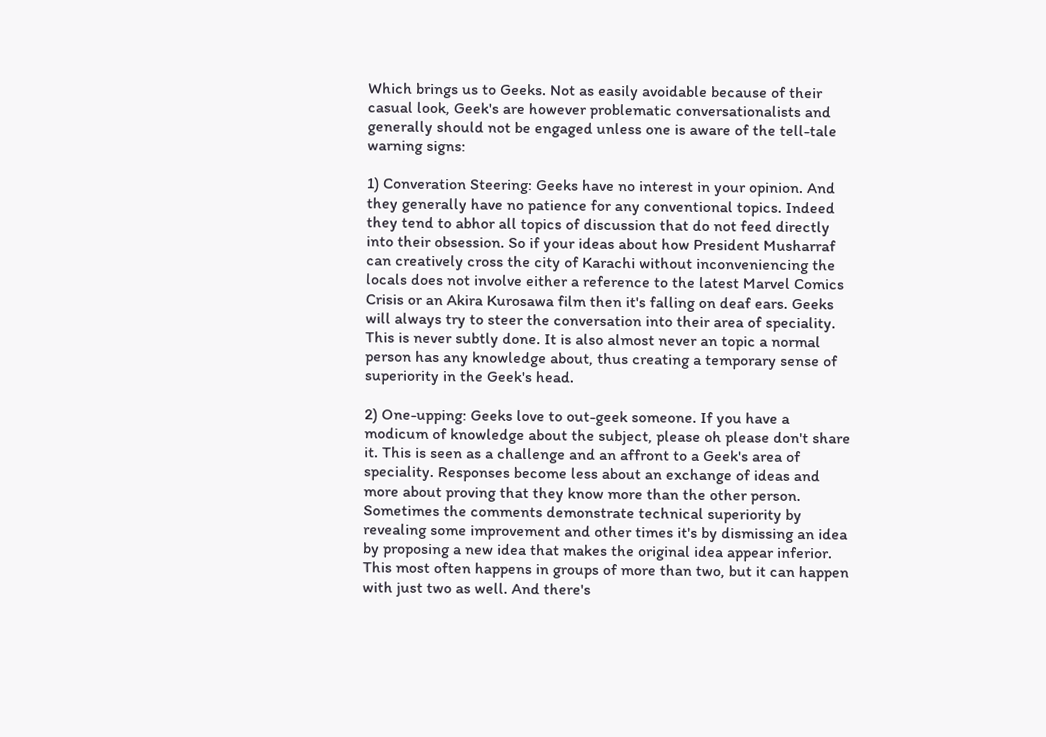Which brings us to Geeks. Not as easily avoidable because of their casual look, Geek's are however problematic conversationalists and generally should not be engaged unless one is aware of the tell-tale warning signs:

1) Converation Steering: Geeks have no interest in your opinion. And they generally have no patience for any conventional topics. Indeed they tend to abhor all topics of discussion that do not feed directly into their obsession. So if your ideas about how President Musharraf can creatively cross the city of Karachi without inconveniencing the locals does not involve either a reference to the latest Marvel Comics Crisis or an Akira Kurosawa film then it's falling on deaf ears. Geeks will always try to steer the conversation into their area of speciality. This is never subtly done. It is also almost never an topic a normal person has any knowledge about, thus creating a temporary sense of superiority in the Geek's head.

2) One-upping: Geeks love to out-geek someone. If you have a modicum of knowledge about the subject, please oh please don't share it. This is seen as a challenge and an affront to a Geek's area of speciality. Responses become less about an exchange of ideas and more about proving that they know more than the other person. Sometimes the comments demonstrate technical superiority by revealing some improvement and other times it's by dismissing an idea by proposing a new idea that makes the original idea appear inferior. This most often happens in groups of more than two, but it can happen with just two as well. And there's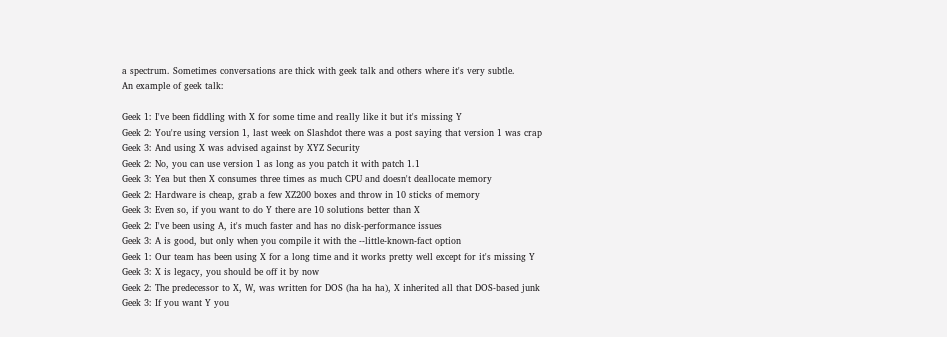a spectrum. Sometimes conversations are thick with geek talk and others where it's very subtle.
An example of geek talk:

Geek 1: I've been fiddling with X for some time and really like it but it's missing Y
Geek 2: You're using version 1, last week on Slashdot there was a post saying that version 1 was crap
Geek 3: And using X was advised against by XYZ Security
Geek 2: No, you can use version 1 as long as you patch it with patch 1.1
Geek 3: Yea but then X consumes three times as much CPU and doesn't deallocate memory
Geek 2: Hardware is cheap, grab a few XZ200 boxes and throw in 10 sticks of memory
Geek 3: Even so, if you want to do Y there are 10 solutions better than X
Geek 2: I've been using A, it's much faster and has no disk-performance issues
Geek 3: A is good, but only when you compile it with the --little-known-fact option
Geek 1: Our team has been using X for a long time and it works pretty well except for it's missing Y
Geek 3: X is legacy, you should be off it by now
Geek 2: The predecessor to X, W, was written for DOS (ha ha ha), X inherited all that DOS-based junk
Geek 3: If you want Y you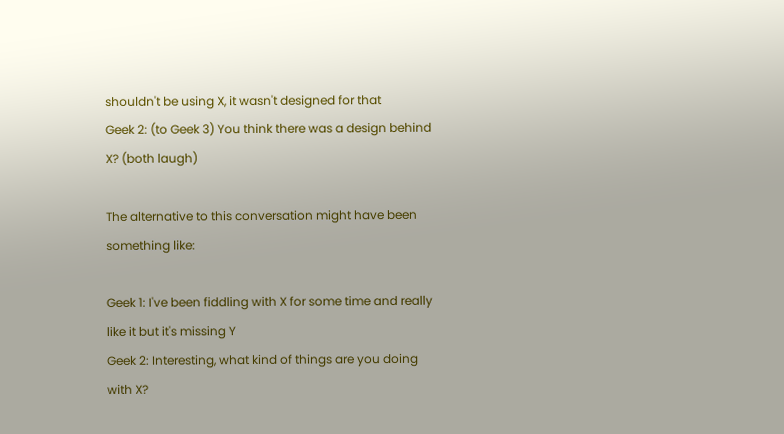shouldn't be using X, it wasn't designed for that
Geek 2: (to Geek 3) You think there was a design behind X? (both laugh)

The alternative to this conversation might have been something like:

Geek 1: I've been fiddling with X for some time and really like it but it's missing Y
Geek 2: Interesting, what kind of things are you doing with X?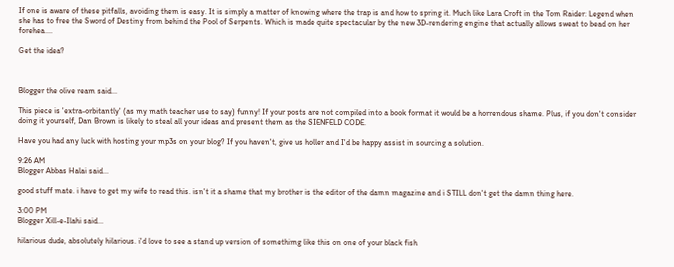If one is aware of these pitfalls, avoiding them is easy. It is simply a matter of knowing where the trap is and how to spring it. Much like Lara Croft in the Tom Raider: Legend when she has to free the Sword of Destiny from behind the Pool of Serpents. Which is made quite spectacular by the new 3D-rendering engine that actually allows sweat to bead on her forehea....

Get the idea?



Blogger the olive ream said...

This piece is 'extra-orbitantly' (as my math teacher use to say) funny! If your posts are not compiled into a book format it would be a horrendous shame. Plus, if you don't consider doing it yourself, Dan Brown is likely to steal all your ideas and present them as the SIENFELD CODE.

Have you had any luck with hosting your mp3s on your blog? If you haven't, give us holler and I'd be happy assist in sourcing a solution.

9:26 AM
Blogger Abbas Halai said...

good stuff mate. i have to get my wife to read this. isn't it a shame that my brother is the editor of the damn magazine and i STILL don't get the damn thing here.

3:00 PM
Blogger Xill-e-Ilahi said...

hilarious dude, absolutely hilarious. i'd love to see a stand up version of somethimg like this on one of your black fish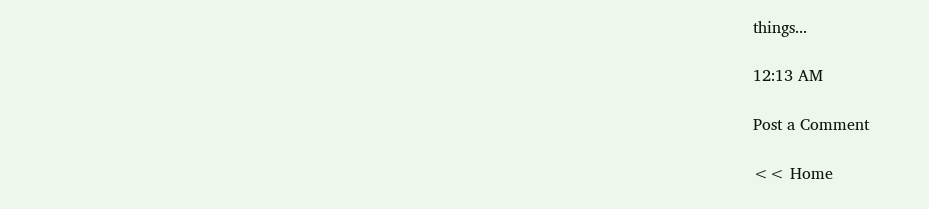things...

12:13 AM

Post a Comment

<< Home